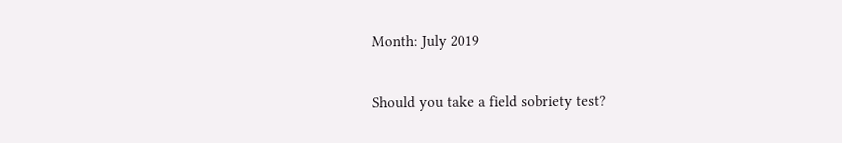Month: July 2019

Should you take a field sobriety test?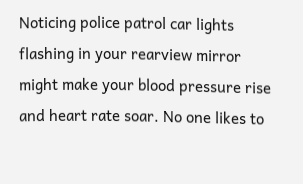Noticing police patrol car lights flashing in your rearview mirror might make your blood pressure rise and heart rate soar. No one likes to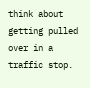think about getting pulled over in a traffic stop.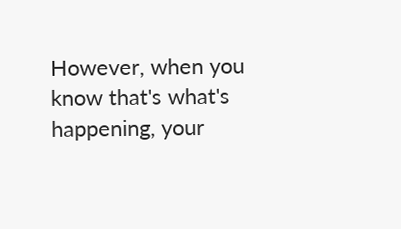However, when you know that's what's happening, your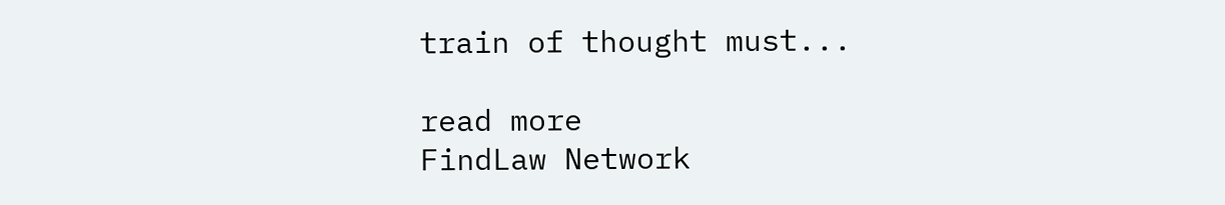train of thought must...

read more
FindLaw Network